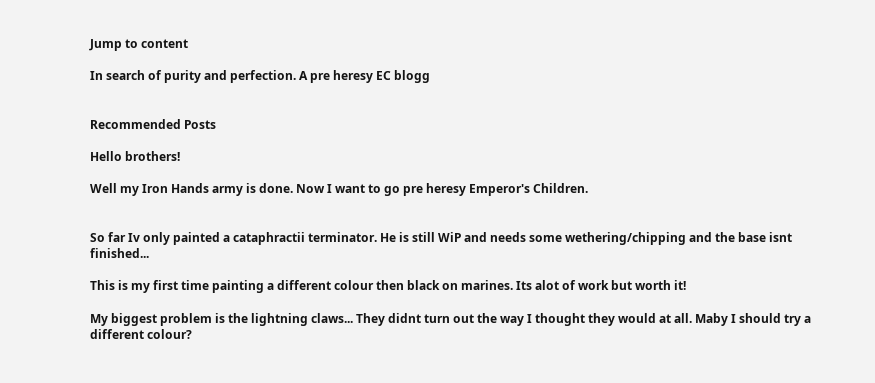Jump to content

In search of purity and perfection. A pre heresy EC blogg


Recommended Posts

Hello brothers!

Well my Iron Hands army is done. Now I want to go pre heresy Emperor's Children.


So far Iv only painted a cataphractii terminator. He is still WiP and needs some wethering/chipping and the base isnt finished...

This is my first time painting a different colour then black on marines. Its alot of work but worth it!

My biggest problem is the lightning claws... They didnt turn out the way I thought they would at all. Maby I should try a different colour?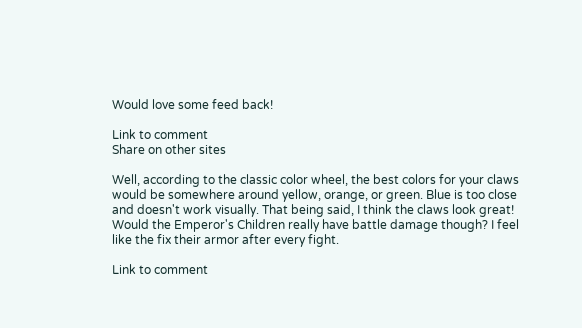Would love some feed back!

Link to comment
Share on other sites

Well, according to the classic color wheel, the best colors for your claws would be somewhere around yellow, orange, or green. Blue is too close and doesn't work visually. That being said, I think the claws look great! Would the Emperor's Children really have battle damage though? I feel like the fix their armor after every fight.

Link to comment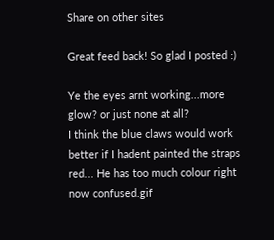Share on other sites

Great feed back! So glad I posted :)

Ye the eyes arnt working...more glow? or just none at all?
I think the blue claws would work better if I hadent painted the straps red... He has too much colour right now confused.gif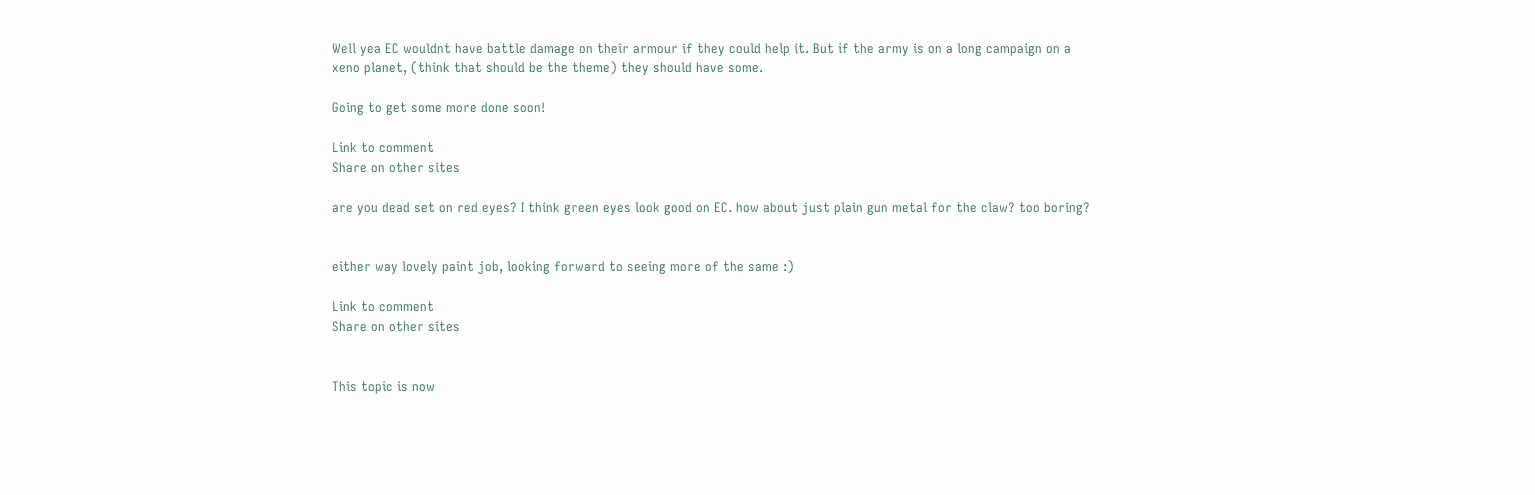Well yea EC wouldnt have battle damage on their armour if they could help it. But if the army is on a long campaign on a xeno planet, (think that should be the theme) they should have some.

Going to get some more done soon!

Link to comment
Share on other sites

are you dead set on red eyes? I think green eyes look good on EC. how about just plain gun metal for the claw? too boring?


either way lovely paint job, looking forward to seeing more of the same :)

Link to comment
Share on other sites


This topic is now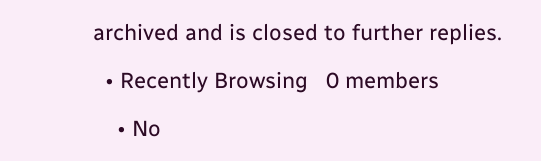archived and is closed to further replies.

  • Recently Browsing   0 members

    • No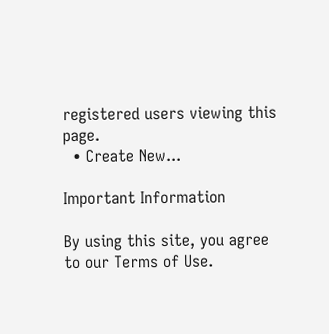registered users viewing this page.
  • Create New...

Important Information

By using this site, you agree to our Terms of Use.